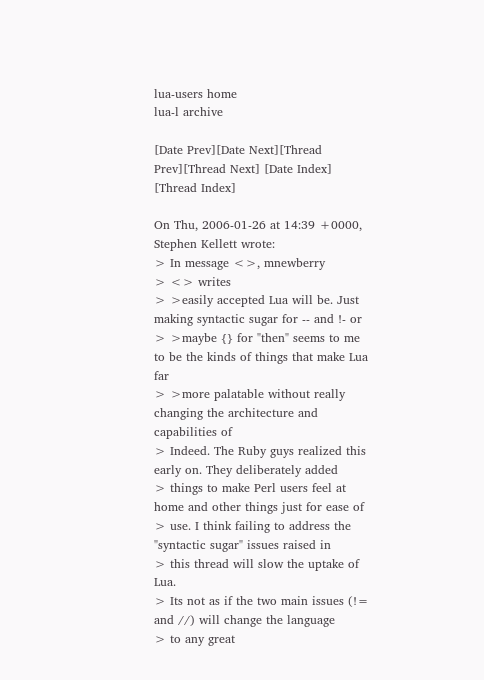lua-users home
lua-l archive

[Date Prev][Date Next][Thread Prev][Thread Next] [Date Index] [Thread Index]

On Thu, 2006-01-26 at 14:39 +0000, Stephen Kellett wrote:
> In message <>, mnewberry
> <> writes
> >easily accepted Lua will be. Just making syntactic sugar for -- and !- or
> >maybe {} for "then" seems to me to be the kinds of things that make Lua far
> >more palatable without really changing the architecture and capabilities of
> Indeed. The Ruby guys realized this early on. They deliberately added
> things to make Perl users feel at home and other things just for ease of
> use. I think failing to address the "syntactic sugar" issues raised in
> this thread will slow the uptake of Lua.
> Its not as if the two main issues (!= and //) will change the language
> to any great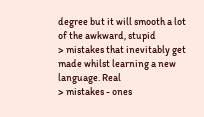degree but it will smooth a lot of the awkward, stupid
> mistakes that inevitably get made whilst learning a new language. Real
> mistakes - ones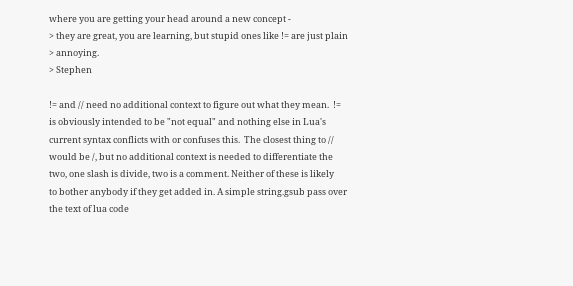where you are getting your head around a new concept -
> they are great, you are learning, but stupid ones like != are just plain
> annoying.
> Stephen

!= and // need no additional context to figure out what they mean.  !=
is obviously intended to be "not equal" and nothing else in Lua's
current syntax conflicts with or confuses this.  The closest thing to //
would be /, but no additional context is needed to differentiate the
two, one slash is divide, two is a comment. Neither of these is likely
to bother anybody if they get added in. A simple string.gsub pass over
the text of lua code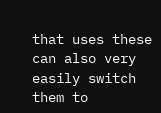that uses these can also very easily switch them to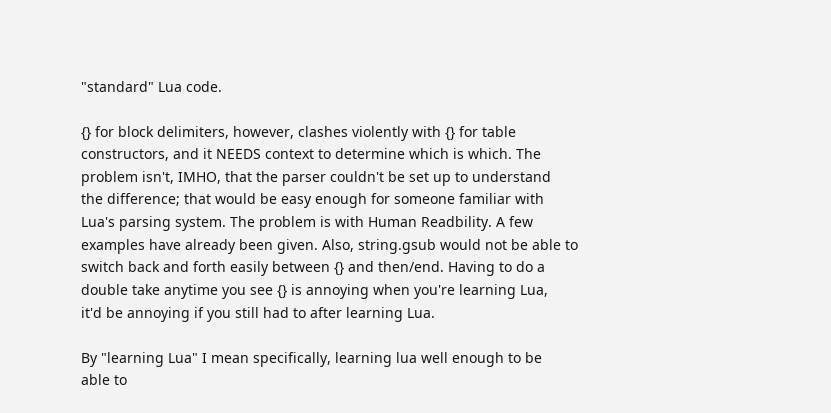"standard" Lua code.

{} for block delimiters, however, clashes violently with {} for table
constructors, and it NEEDS context to determine which is which. The
problem isn't, IMHO, that the parser couldn't be set up to understand
the difference; that would be easy enough for someone familiar with
Lua's parsing system. The problem is with Human Readbility. A few
examples have already been given. Also, string.gsub would not be able to
switch back and forth easily between {} and then/end. Having to do a
double take anytime you see {} is annoying when you're learning Lua,
it'd be annoying if you still had to after learning Lua.

By "learning Lua" I mean specifically, learning lua well enough to be
able to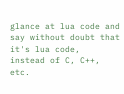glance at lua code and say without doubt that it's lua code,
instead of C, C++, etc.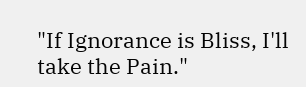"If Ignorance is Bliss, I'll take the Pain."